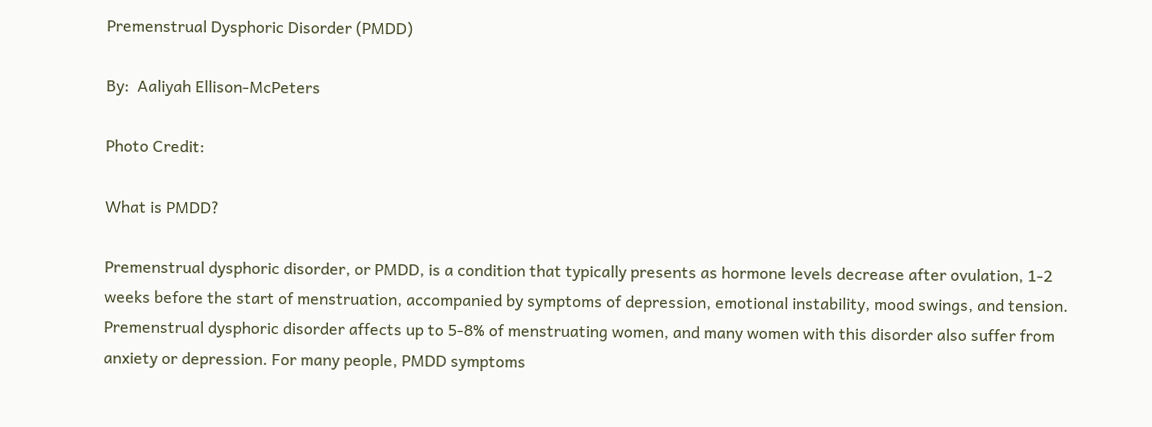Premenstrual Dysphoric Disorder (PMDD)

By:  Aaliyah Ellison-McPeters

Photo Credit:

What is PMDD?

Premenstrual dysphoric disorder, or PMDD, is a condition that typically presents as hormone levels decrease after ovulation, 1-2 weeks before the start of menstruation, accompanied by symptoms of depression, emotional instability, mood swings, and tension. Premenstrual dysphoric disorder affects up to 5-8% of menstruating women, and many women with this disorder also suffer from anxiety or depression. For many people, PMDD symptoms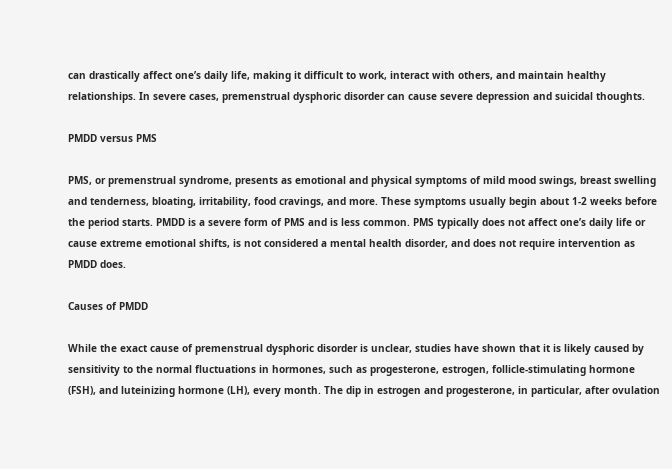can drastically affect one’s daily life, making it difficult to work, interact with others, and maintain healthy relationships. In severe cases, premenstrual dysphoric disorder can cause severe depression and suicidal thoughts.

PMDD versus PMS

PMS, or premenstrual syndrome, presents as emotional and physical symptoms of mild mood swings, breast swelling and tenderness, bloating, irritability, food cravings, and more. These symptoms usually begin about 1-2 weeks before the period starts. PMDD is a severe form of PMS and is less common. PMS typically does not affect one’s daily life or cause extreme emotional shifts, is not considered a mental health disorder, and does not require intervention as PMDD does.

Causes of PMDD

While the exact cause of premenstrual dysphoric disorder is unclear, studies have shown that it is likely caused by sensitivity to the normal fluctuations in hormones, such as progesterone, estrogen, follicle-stimulating hormone (FSH), and luteinizing hormone (LH), every month. The dip in estrogen and progesterone, in particular, after ovulation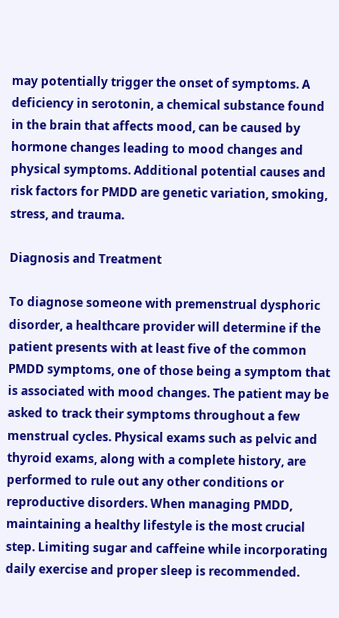may potentially trigger the onset of symptoms. A deficiency in serotonin, a chemical substance found in the brain that affects mood, can be caused by hormone changes leading to mood changes and physical symptoms. Additional potential causes and risk factors for PMDD are genetic variation, smoking, stress, and trauma.

Diagnosis and Treatment

To diagnose someone with premenstrual dysphoric disorder, a healthcare provider will determine if the patient presents with at least five of the common PMDD symptoms, one of those being a symptom that is associated with mood changes. The patient may be asked to track their symptoms throughout a few menstrual cycles. Physical exams such as pelvic and thyroid exams, along with a complete history, are performed to rule out any other conditions or reproductive disorders. When managing PMDD, maintaining a healthy lifestyle is the most crucial step. Limiting sugar and caffeine while incorporating daily exercise and proper sleep is recommended.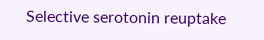Selective serotonin reuptake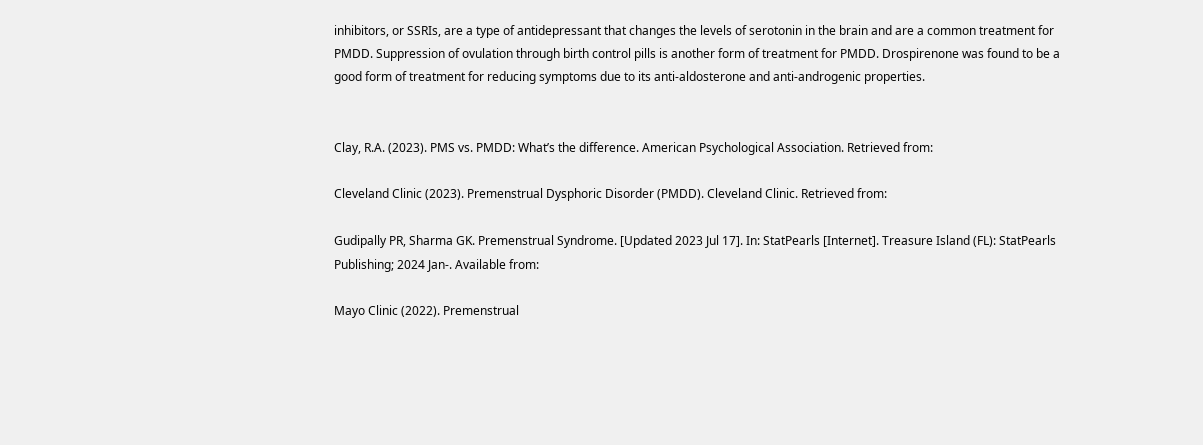inhibitors, or SSRIs, are a type of antidepressant that changes the levels of serotonin in the brain and are a common treatment for PMDD. Suppression of ovulation through birth control pills is another form of treatment for PMDD. Drospirenone was found to be a good form of treatment for reducing symptoms due to its anti-aldosterone and anti-androgenic properties.


Clay, R.A. (2023). PMS vs. PMDD: What’s the difference. American Psychological Association. Retrieved from:

Cleveland Clinic (2023). Premenstrual Dysphoric Disorder (PMDD). Cleveland Clinic. Retrieved from:

Gudipally PR, Sharma GK. Premenstrual Syndrome. [Updated 2023 Jul 17]. In: StatPearls [Internet]. Treasure Island (FL): StatPearls Publishing; 2024 Jan-. Available from:

Mayo Clinic (2022). Premenstrual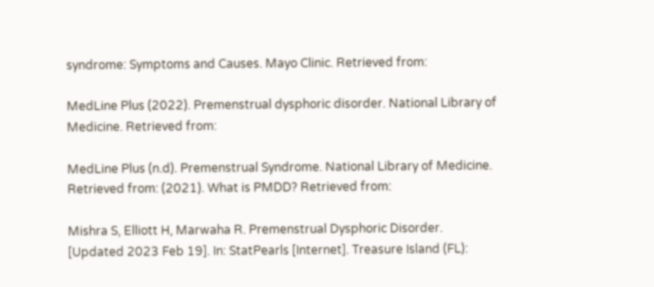syndrome: Symptoms and Causes. Mayo Clinic. Retrieved from:

MedLine Plus (2022). Premenstrual dysphoric disorder. National Library of Medicine. Retrieved from:

MedLine Plus (n.d). Premenstrual Syndrome. National Library of Medicine. Retrieved from: (2021). What is PMDD? Retrieved from:

Mishra S, Elliott H, Marwaha R. Premenstrual Dysphoric Disorder. [Updated 2023 Feb 19]. In: StatPearls [Internet]. Treasure Island (FL):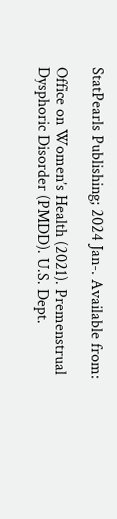StatPearls Publishing; 2024 Jan-. Available from:

Office on Women’s Health (2021). Premenstrual Dysphoric Disorder (PMDD). U.S. Dept.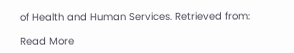of Health and Human Services. Retrieved from:

Read More